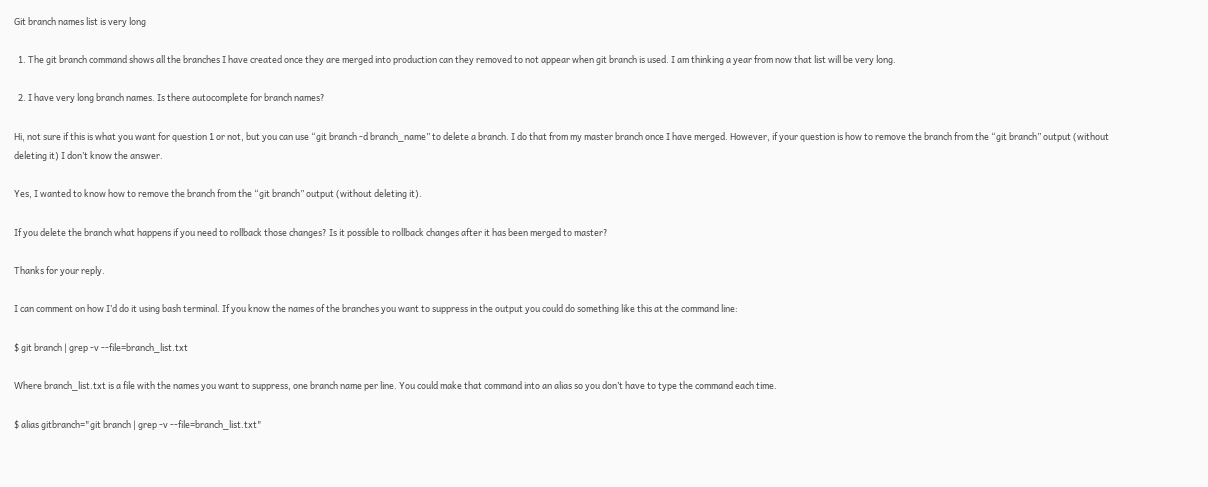Git branch names list is very long

  1. The git branch command shows all the branches I have created once they are merged into production can they removed to not appear when git branch is used. I am thinking a year from now that list will be very long.

  2. I have very long branch names. Is there autocomplete for branch names?

Hi, not sure if this is what you want for question 1 or not, but you can use “git branch -d branch_name” to delete a branch. I do that from my master branch once I have merged. However, if your question is how to remove the branch from the “git branch” output (without deleting it) I don’t know the answer.

Yes, I wanted to know how to remove the branch from the “git branch” output (without deleting it).

If you delete the branch what happens if you need to rollback those changes? Is it possible to rollback changes after it has been merged to master?

Thanks for your reply.

I can comment on how I’d do it using bash terminal. If you know the names of the branches you want to suppress in the output you could do something like this at the command line:

$ git branch | grep -v --file=branch_list.txt

Where branch_list.txt is a file with the names you want to suppress, one branch name per line. You could make that command into an alias so you don’t have to type the command each time.

$ alias gitbranch="git branch | grep -v --file=branch_list.txt"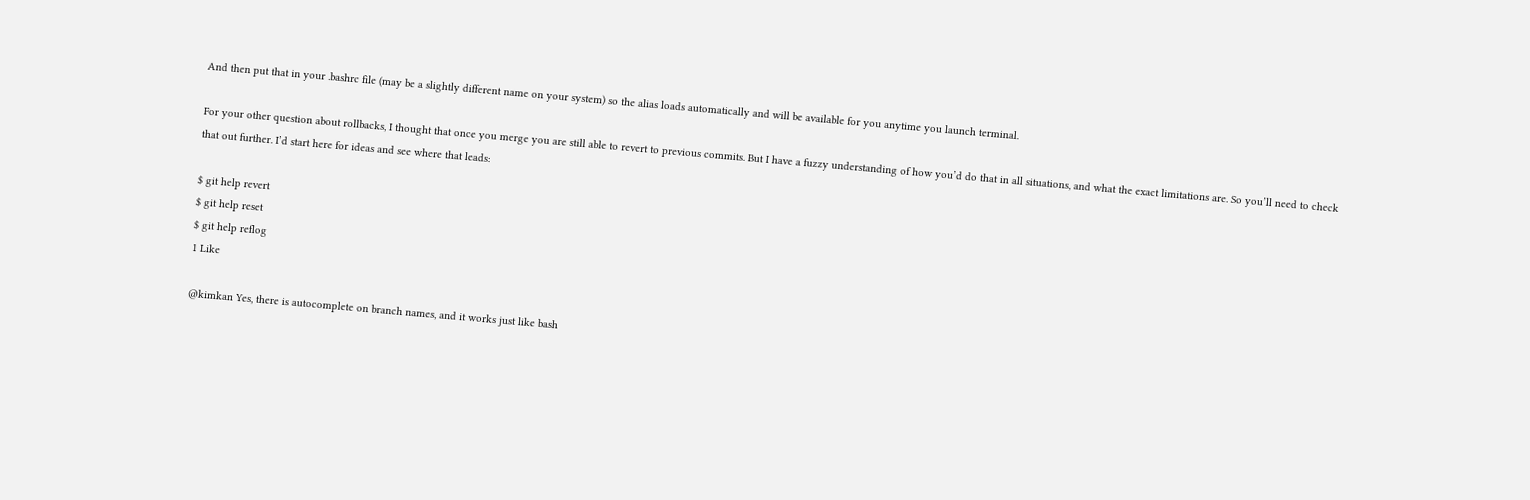And then put that in your .bashrc file (may be a slightly different name on your system) so the alias loads automatically and will be available for you anytime you launch terminal.

For your other question about rollbacks, I thought that once you merge you are still able to revert to previous commits. But I have a fuzzy understanding of how you’d do that in all situations, and what the exact limitations are. So you’ll need to check that out further. I’d start here for ideas and see where that leads:

$ git help revert
$ git help reset
$ git help reflog
1 Like

@kimkan Yes, there is autocomplete on branch names, and it works just like bash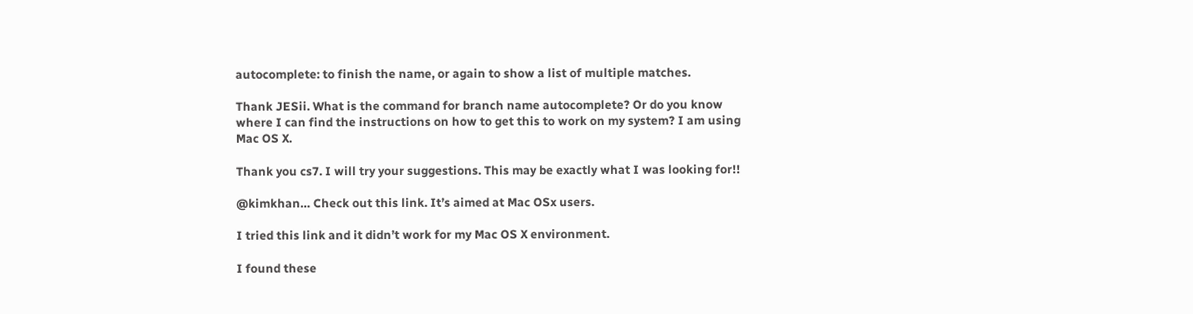autocomplete: to finish the name, or again to show a list of multiple matches.

Thank JESii. What is the command for branch name autocomplete? Or do you know where I can find the instructions on how to get this to work on my system? I am using Mac OS X.

Thank you cs7. I will try your suggestions. This may be exactly what I was looking for!!

@kimkhan… Check out this link. It’s aimed at Mac OSx users.

I tried this link and it didn’t work for my Mac OS X environment.

I found these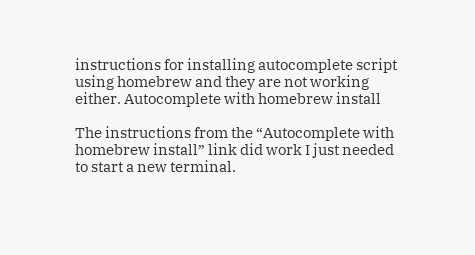instructions for installing autocomplete script using homebrew and they are not working either. Autocomplete with homebrew install

The instructions from the “Autocomplete with homebrew install” link did work I just needed to start a new terminal.